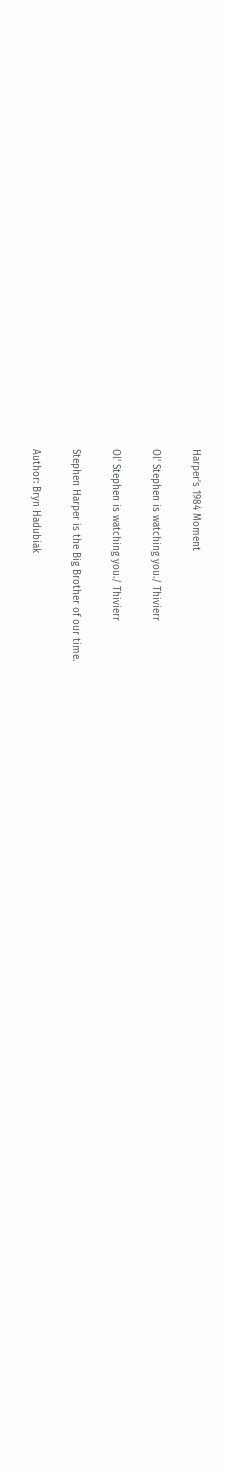Harper’s 1984 Moment

Ol’ Stephen is watching you./ Thivierr

Ol’ Stephen is watching you./ Thivierr

Stephen Harper is the Big Brother of our time.

Author: Bryn Hadubiak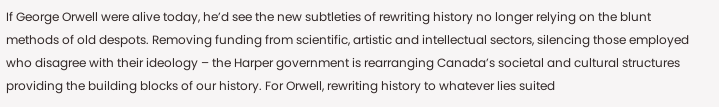If George Orwell were alive today, he’d see the new subtleties of rewriting history no longer relying on the blunt methods of old despots. Removing funding from scientific, artistic and intellectual sectors, silencing those employed who disagree with their ideology – the Harper government is rearranging Canada’s societal and cultural structures providing the building blocks of our history. For Orwell, rewriting history to whatever lies suited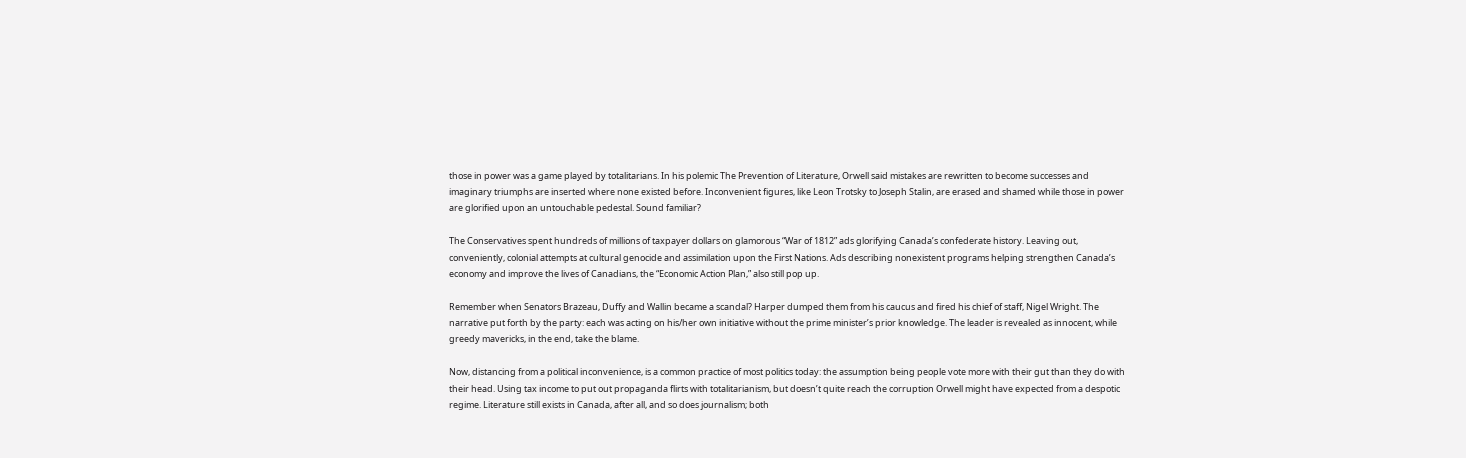those in power was a game played by totalitarians. In his polemic The Prevention of Literature, Orwell said mistakes are rewritten to become successes and imaginary triumphs are inserted where none existed before. Inconvenient figures, like Leon Trotsky to Joseph Stalin, are erased and shamed while those in power are glorified upon an untouchable pedestal. Sound familiar?

The Conservatives spent hundreds of millions of taxpayer dollars on glamorous “War of 1812” ads glorifying Canada’s confederate history. Leaving out, conveniently, colonial attempts at cultural genocide and assimilation upon the First Nations. Ads describing nonexistent programs helping strengthen Canada’s economy and improve the lives of Canadians, the “Economic Action Plan,” also still pop up.

Remember when Senators Brazeau, Duffy and Wallin became a scandal? Harper dumped them from his caucus and fired his chief of staff, Nigel Wright. The narrative put forth by the party: each was acting on his/her own initiative without the prime minister’s prior knowledge. The leader is revealed as innocent, while greedy mavericks, in the end, take the blame.

Now, distancing from a political inconvenience, is a common practice of most politics today: the assumption being people vote more with their gut than they do with their head. Using tax income to put out propaganda flirts with totalitarianism, but doesn’t quite reach the corruption Orwell might have expected from a despotic regime. Literature still exists in Canada, after all, and so does journalism; both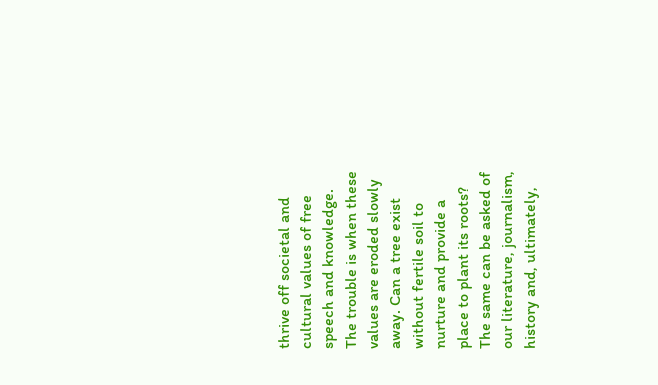thrive off societal and cultural values of free speech and knowledge. The trouble is when these values are eroded slowly away. Can a tree exist without fertile soil to nurture and provide a place to plant its roots? The same can be asked of our literature, journalism, history and, ultimately,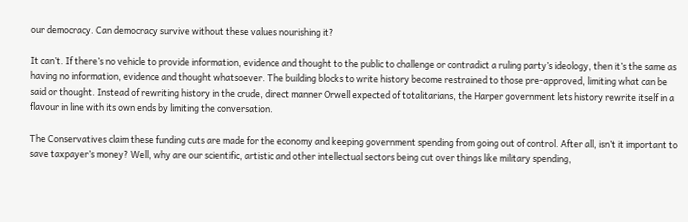our democracy. Can democracy survive without these values nourishing it?

It can’t. If there’s no vehicle to provide information, evidence and thought to the public to challenge or contradict a ruling party’s ideology, then it’s the same as having no information, evidence and thought whatsoever. The building blocks to write history become restrained to those pre-approved, limiting what can be said or thought. Instead of rewriting history in the crude, direct manner Orwell expected of totalitarians, the Harper government lets history rewrite itself in a flavour in line with its own ends by limiting the conversation.

The Conservatives claim these funding cuts are made for the economy and keeping government spending from going out of control. After all, isn’t it important to save taxpayer’s money? Well, why are our scientific, artistic and other intellectual sectors being cut over things like military spending,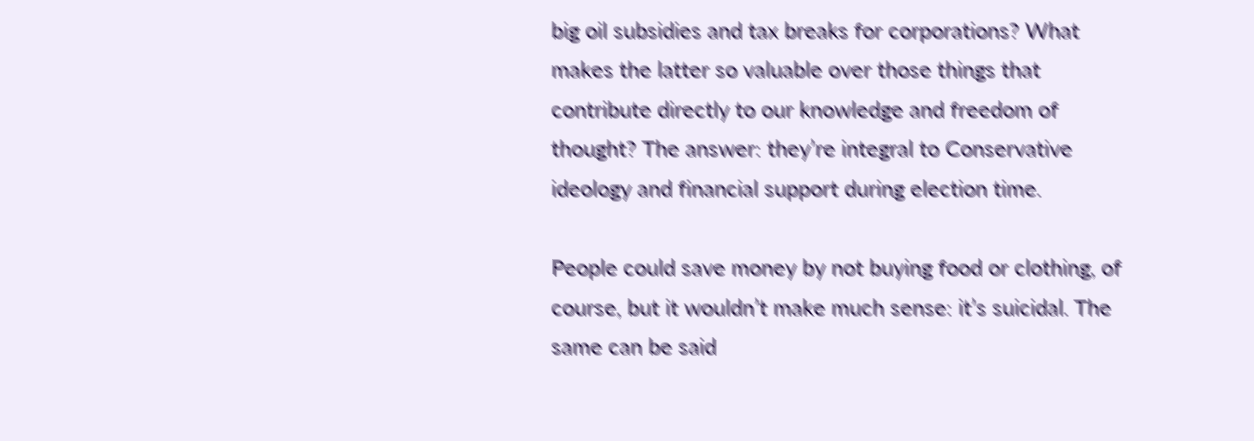big oil subsidies and tax breaks for corporations? What makes the latter so valuable over those things that contribute directly to our knowledge and freedom of thought? The answer: they’re integral to Conservative ideology and financial support during election time.

People could save money by not buying food or clothing, of course, but it wouldn’t make much sense: it’s suicidal. The same can be said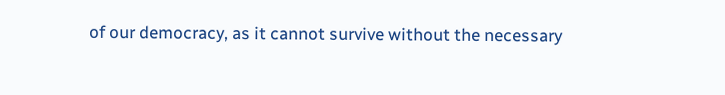of our democracy, as it cannot survive without the necessary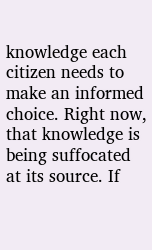knowledge each citizen needs to make an informed choice. Right now, that knowledge is being suffocated at its source. If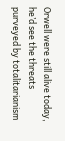Orwell were still alive today, he’d see the threats purveyed by totalitarianism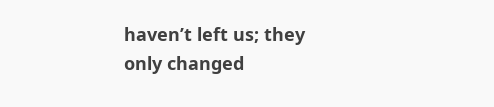haven’t left us; they only changed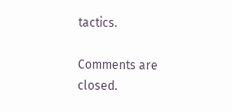tactics.

Comments are closed.